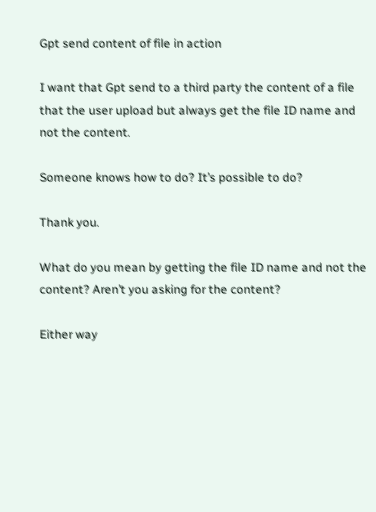Gpt send content of file in action

I want that Gpt send to a third party the content of a file that the user upload but always get the file ID name and not the content.

Someone knows how to do? It’s possible to do?

Thank you.

What do you mean by getting the file ID name and not the content? Aren’t you asking for the content?

Either way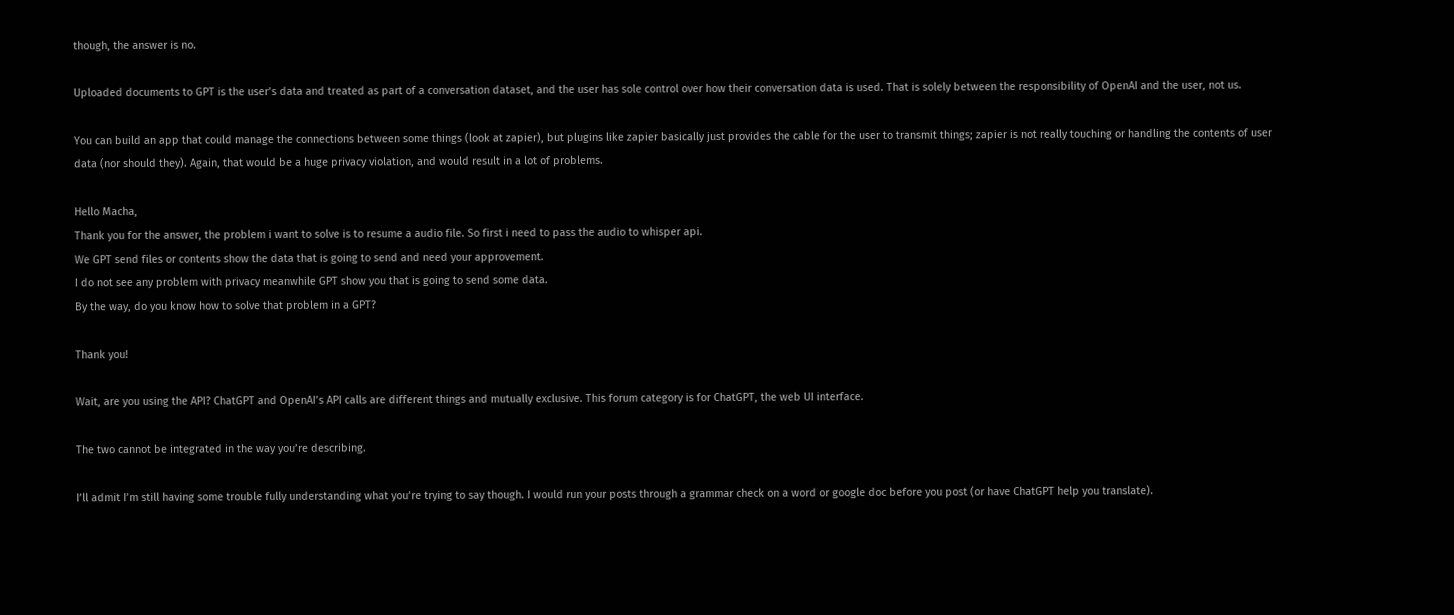though, the answer is no.

Uploaded documents to GPT is the user’s data and treated as part of a conversation dataset, and the user has sole control over how their conversation data is used. That is solely between the responsibility of OpenAI and the user, not us.

You can build an app that could manage the connections between some things (look at zapier), but plugins like zapier basically just provides the cable for the user to transmit things; zapier is not really touching or handling the contents of user data (nor should they). Again, that would be a huge privacy violation, and would result in a lot of problems.

Hello Macha,
Thank you for the answer, the problem i want to solve is to resume a audio file. So first i need to pass the audio to whisper api.
We GPT send files or contents show the data that is going to send and need your approvement.
I do not see any problem with privacy meanwhile GPT show you that is going to send some data.
By the way, do you know how to solve that problem in a GPT?

Thank you!

Wait, are you using the API? ChatGPT and OpenAI’s API calls are different things and mutually exclusive. This forum category is for ChatGPT, the web UI interface.

The two cannot be integrated in the way you’re describing.

I’ll admit I’m still having some trouble fully understanding what you’re trying to say though. I would run your posts through a grammar check on a word or google doc before you post (or have ChatGPT help you translate).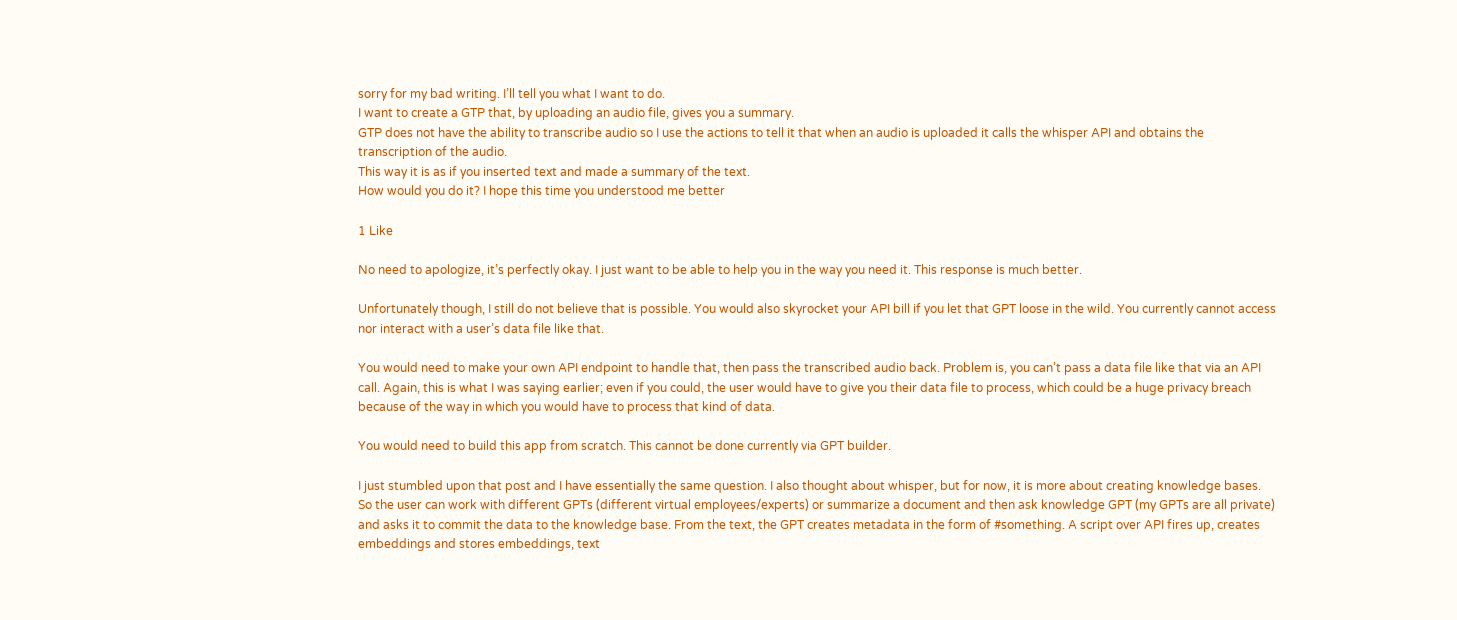sorry for my bad writing. I’ll tell you what I want to do.
I want to create a GTP that, by uploading an audio file, gives you a summary.
GTP does not have the ability to transcribe audio so I use the actions to tell it that when an audio is uploaded it calls the whisper API and obtains the transcription of the audio.
This way it is as if you inserted text and made a summary of the text.
How would you do it? I hope this time you understood me better

1 Like

No need to apologize, it’s perfectly okay. I just want to be able to help you in the way you need it. This response is much better.

Unfortunately though, I still do not believe that is possible. You would also skyrocket your API bill if you let that GPT loose in the wild. You currently cannot access nor interact with a user’s data file like that.

You would need to make your own API endpoint to handle that, then pass the transcribed audio back. Problem is, you can’t pass a data file like that via an API call. Again, this is what I was saying earlier; even if you could, the user would have to give you their data file to process, which could be a huge privacy breach because of the way in which you would have to process that kind of data.

You would need to build this app from scratch. This cannot be done currently via GPT builder.

I just stumbled upon that post and I have essentially the same question. I also thought about whisper, but for now, it is more about creating knowledge bases. So the user can work with different GPTs (different virtual employees/experts) or summarize a document and then ask knowledge GPT (my GPTs are all private) and asks it to commit the data to the knowledge base. From the text, the GPT creates metadata in the form of #something. A script over API fires up, creates embeddings and stores embeddings, text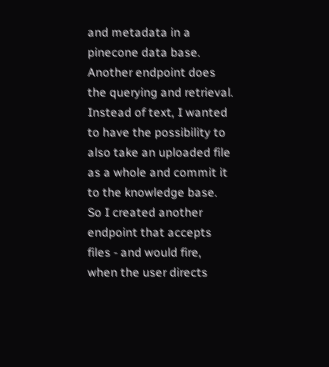and metadata in a pinecone data base. Another endpoint does the querying and retrieval. Instead of text, I wanted to have the possibility to also take an uploaded file as a whole and commit it to the knowledge base. So I created another endpoint that accepts files - and would fire, when the user directs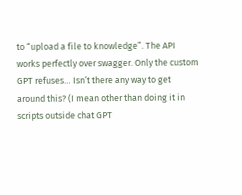to “upload a file to knowledge”. The API works perfectly over swagger. Only the custom GPT refuses… Isn’t there any way to get around this? (I mean other than doing it in scripts outside chat GPT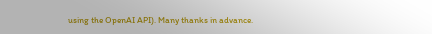using the OpenAI API). Many thanks in advance.